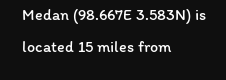Medan (98.667E 3.583N) is located 15 miles from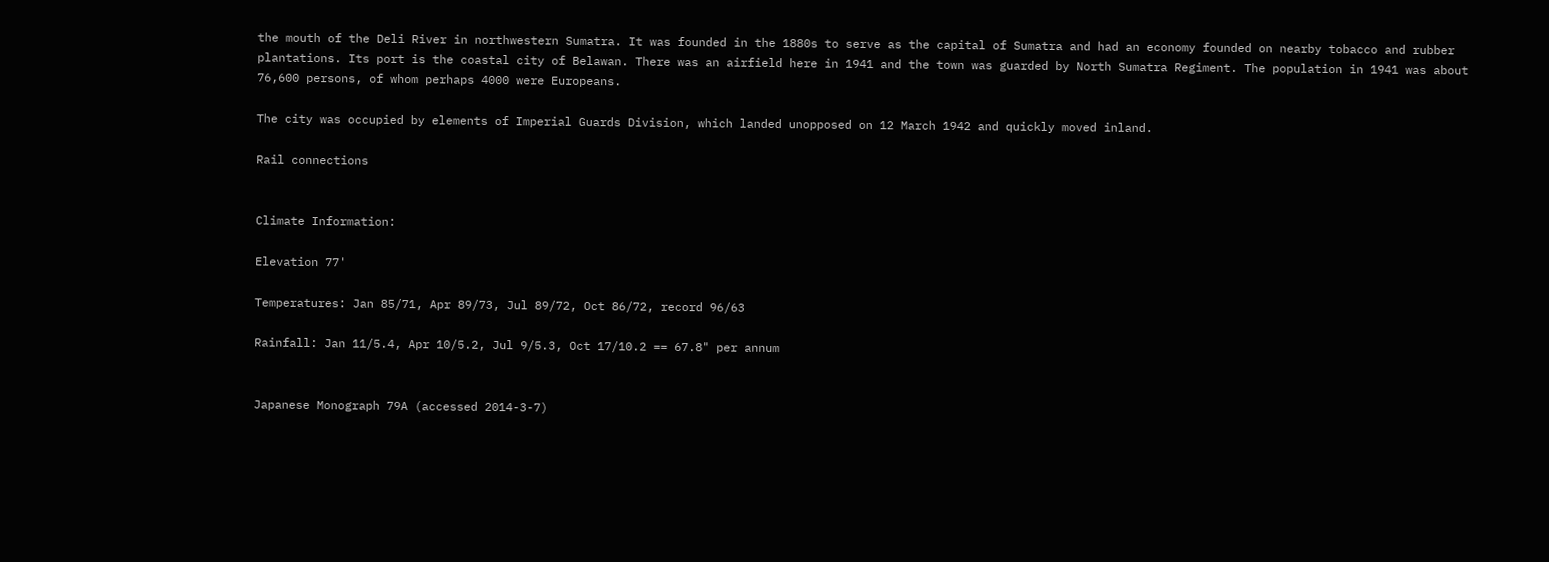the mouth of the Deli River in northwestern Sumatra. It was founded in the 1880s to serve as the capital of Sumatra and had an economy founded on nearby tobacco and rubber plantations. Its port is the coastal city of Belawan. There was an airfield here in 1941 and the town was guarded by North Sumatra Regiment. The population in 1941 was about 76,600 persons, of whom perhaps 4000 were Europeans.

The city was occupied by elements of Imperial Guards Division, which landed unopposed on 12 March 1942 and quickly moved inland.

Rail connections


Climate Information:

Elevation 77'

Temperatures: Jan 85/71, Apr 89/73, Jul 89/72, Oct 86/72, record 96/63

Rainfall: Jan 11/5.4, Apr 10/5.2, Jul 9/5.3, Oct 17/10.2 == 67.8" per annum


Japanese Monograph 79A (accessed 2014-3-7)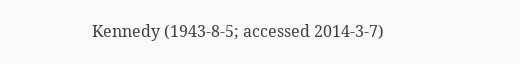Kennedy (1943-8-5; accessed 2014-3-7)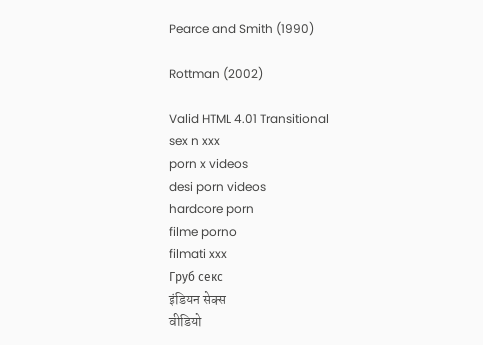Pearce and Smith (1990)

Rottman (2002)

Valid HTML 4.01 Transitional
sex n xxx
porn x videos
desi porn videos
hardcore porn
filme porno
filmati xxx
Груб секс
इंडियन सेक्स
वीडियो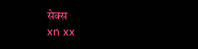सेक्स
xn xx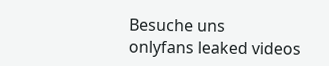Besuche uns
onlyfans leaked videos